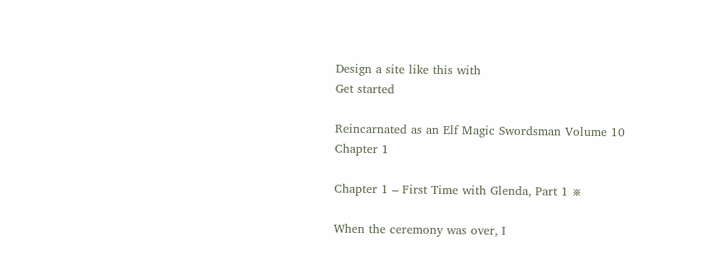Design a site like this with
Get started

Reincarnated as an Elf Magic Swordsman Volume 10 Chapter 1

Chapter 1 – First Time with Glenda, Part 1 ※

When the ceremony was over, I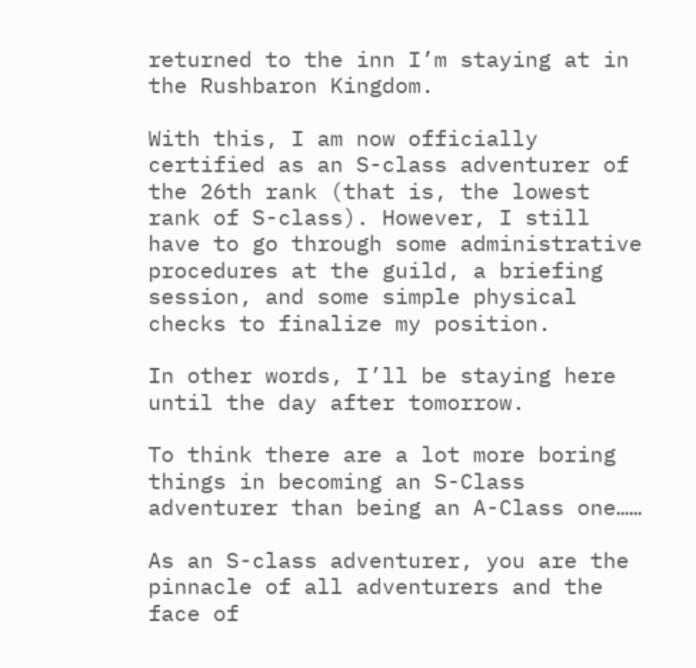returned to the inn I’m staying at in the Rushbaron Kingdom.

With this, I am now officially certified as an S-class adventurer of the 26th rank (that is, the lowest rank of S-class). However, I still have to go through some administrative procedures at the guild, a briefing session, and some simple physical checks to finalize my position.

In other words, I’ll be staying here until the day after tomorrow.

To think there are a lot more boring things in becoming an S-Class adventurer than being an A-Class one……

As an S-class adventurer, you are the pinnacle of all adventurers and the face of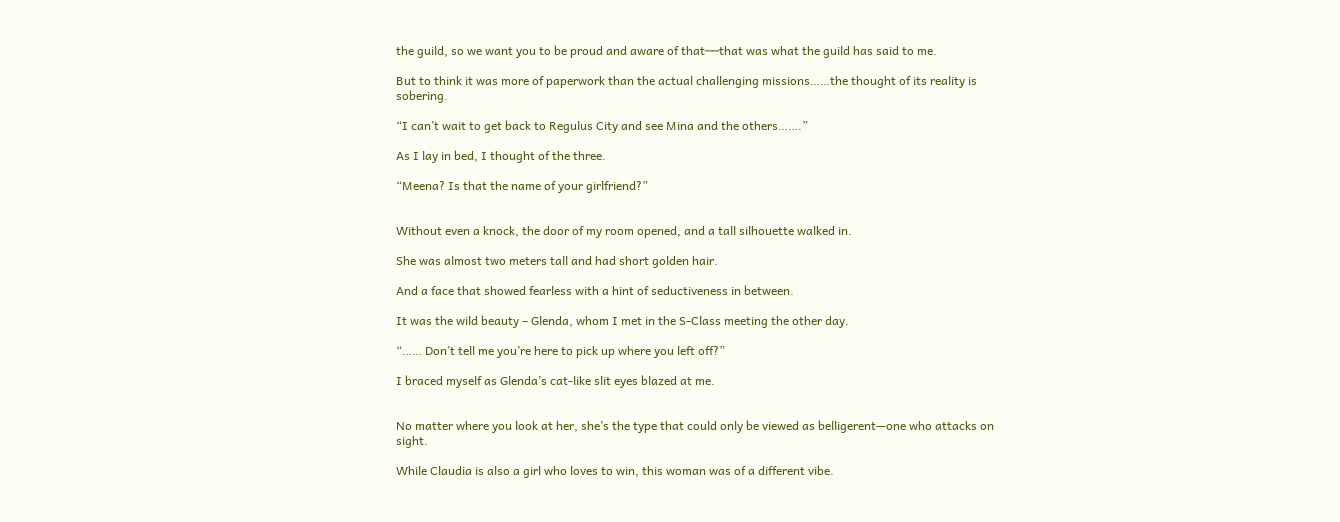the guild, so we want you to be proud and aware of that──that was what the guild has said to me.

But to think it was more of paperwork than the actual challenging missions……the thought of its reality is sobering.

“I can’t wait to get back to Regulus City and see Mina and the others…….”

As I lay in bed, I thought of the three.

“Meena? Is that the name of your girlfriend?”


Without even a knock, the door of my room opened, and a tall silhouette walked in.

She was almost two meters tall and had short golden hair.

And a face that showed fearless with a hint of seductiveness in between.

It was the wild beauty – Glenda, whom I met in the S-Class meeting the other day.

“…… Don’t tell me you’re here to pick up where you left off?”

I braced myself as Glenda’s cat-like slit eyes blazed at me.


No matter where you look at her, she’s the type that could only be viewed as belligerent—one who attacks on sight.

While Claudia is also a girl who loves to win, this woman was of a different vibe.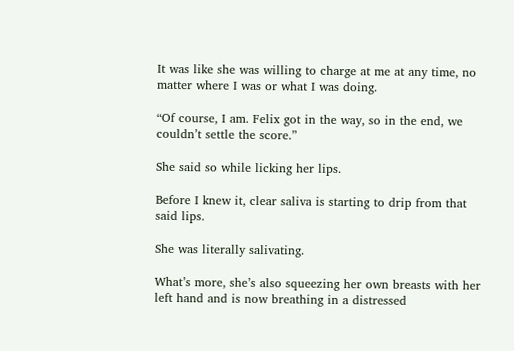It was like she was willing to charge at me at any time, no matter where I was or what I was doing.

“Of course, I am. Felix got in the way, so in the end, we couldn’t settle the score.”

She said so while licking her lips.

Before I knew it, clear saliva is starting to drip from that said lips.

She was literally salivating.

What’s more, she’s also squeezing her own breasts with her left hand and is now breathing in a distressed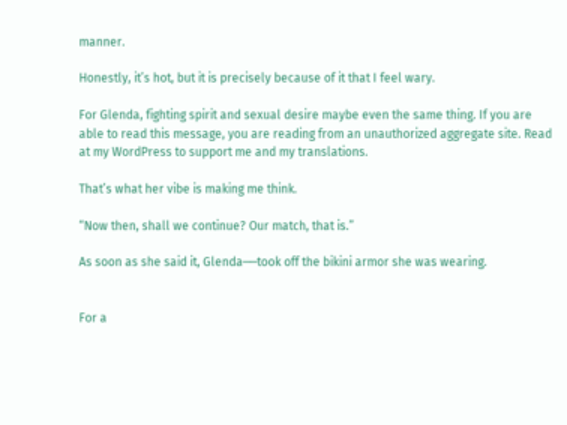manner.

Honestly, it’s hot, but it is precisely because of it that I feel wary.

For Glenda, fighting spirit and sexual desire maybe even the same thing. If you are able to read this message, you are reading from an unauthorized aggregate site. Read at my WordPress to support me and my translations.

That’s what her vibe is making me think.

“Now then, shall we continue? Our match, that is.”

As soon as she said it, Glenda──took off the bikini armor she was wearing.


For a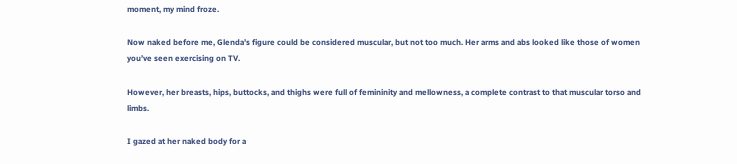moment, my mind froze.

Now naked before me, Glenda’s figure could be considered muscular, but not too much. Her arms and abs looked like those of women you’ve seen exercising on TV.

However, her breasts, hips, buttocks, and thighs were full of femininity and mellowness, a complete contrast to that muscular torso and limbs.

I gazed at her naked body for a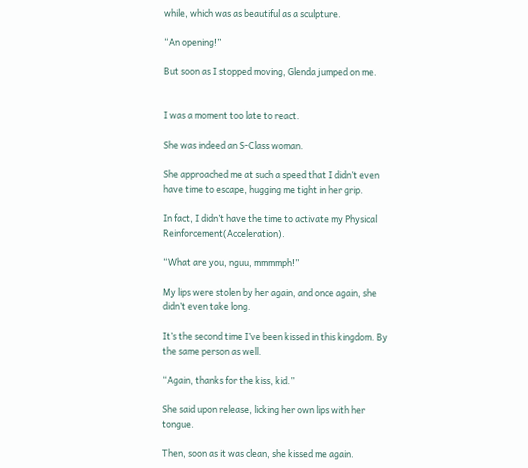while, which was as beautiful as a sculpture.

“An opening!”

But soon as I stopped moving, Glenda jumped on me.


I was a moment too late to react.

She was indeed an S-Class woman.

She approached me at such a speed that I didn’t even have time to escape, hugging me tight in her grip.

In fact, I didn’t have the time to activate my Physical Reinforcement(Acceleration).

“What are you, nguu, mmmmph!”

My lips were stolen by her again, and once again, she didn’t even take long.

It’s the second time I’ve been kissed in this kingdom. By the same person as well.

“Again, thanks for the kiss, kid.”

She said upon release, licking her own lips with her tongue.

Then, soon as it was clean, she kissed me again.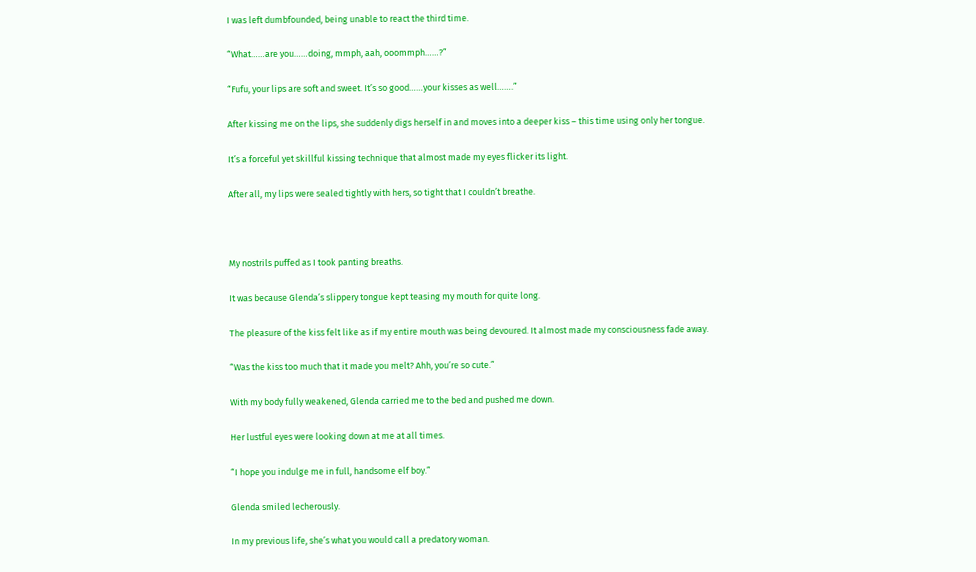I was left dumbfounded, being unable to react the third time.

“What……are you……doing, mmph, aah, ooommph……?”

“Fufu, your lips are soft and sweet. It’s so good……your kisses as well…….”

After kissing me on the lips, she suddenly digs herself in and moves into a deeper kiss – this time using only her tongue.

It’s a forceful yet skillful kissing technique that almost made my eyes flicker its light.

After all, my lips were sealed tightly with hers, so tight that I couldn’t breathe.



My nostrils puffed as I took panting breaths.

It was because Glenda’s slippery tongue kept teasing my mouth for quite long.

The pleasure of the kiss felt like as if my entire mouth was being devoured. It almost made my consciousness fade away.

“Was the kiss too much that it made you melt? Ahh, you’re so cute.”

With my body fully weakened, Glenda carried me to the bed and pushed me down.

Her lustful eyes were looking down at me at all times.

“I hope you indulge me in full, handsome elf boy.”

Glenda smiled lecherously.

In my previous life, she’s what you would call a predatory woman.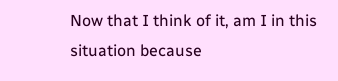Now that I think of it, am I in this situation because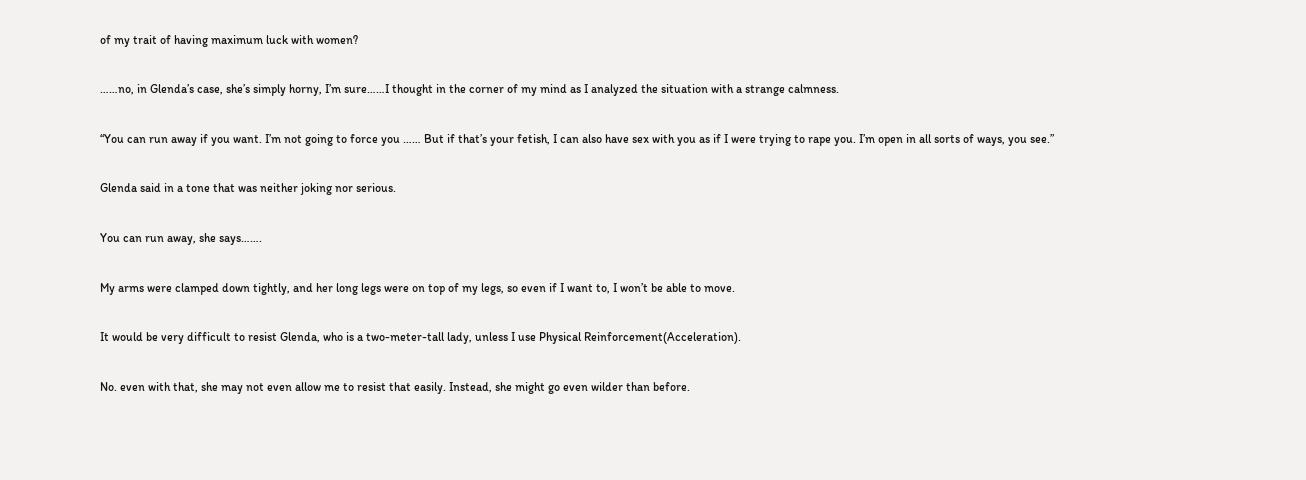of my trait of having maximum luck with women?

……no, in Glenda’s case, she’s simply horny, I’m sure……I thought in the corner of my mind as I analyzed the situation with a strange calmness.

“You can run away if you want. I’m not going to force you …… But if that’s your fetish, I can also have sex with you as if I were trying to rape you. I’m open in all sorts of ways, you see.”

Glenda said in a tone that was neither joking nor serious.

You can run away, she says…….

My arms were clamped down tightly, and her long legs were on top of my legs, so even if I want to, I won’t be able to move.

It would be very difficult to resist Glenda, who is a two-meter-tall lady, unless I use Physical Reinforcement(Acceleration).

No. even with that, she may not even allow me to resist that easily. Instead, she might go even wilder than before.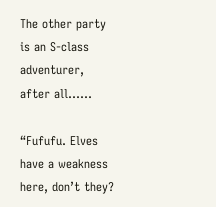The other party is an S-class adventurer, after all……

“Fufufu. Elves have a weakness here, don’t they?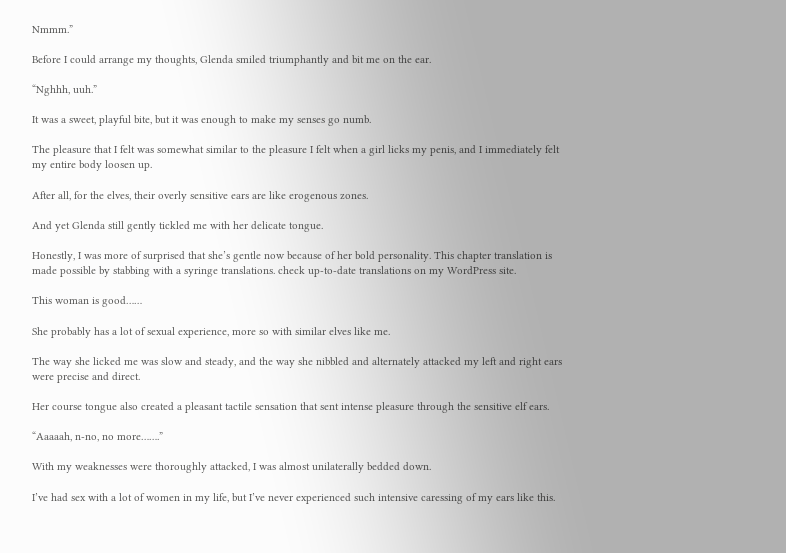Nmmm.”

Before I could arrange my thoughts, Glenda smiled triumphantly and bit me on the ear.

“Nghhh, uuh.”

It was a sweet, playful bite, but it was enough to make my senses go numb.

The pleasure that I felt was somewhat similar to the pleasure I felt when a girl licks my penis, and I immediately felt my entire body loosen up.

After all, for the elves, their overly sensitive ears are like erogenous zones.

And yet Glenda still gently tickled me with her delicate tongue.

Honestly, I was more of surprised that she’s gentle now because of her bold personality. This chapter translation is made possible by stabbing with a syringe translations. check up-to-date translations on my WordPress site.

This woman is good……

She probably has a lot of sexual experience, more so with similar elves like me.

The way she licked me was slow and steady, and the way she nibbled and alternately attacked my left and right ears were precise and direct.

Her course tongue also created a pleasant tactile sensation that sent intense pleasure through the sensitive elf ears.

“Aaaaah, n-no, no more…….”

With my weaknesses were thoroughly attacked, I was almost unilaterally bedded down.

I’ve had sex with a lot of women in my life, but I’ve never experienced such intensive caressing of my ears like this.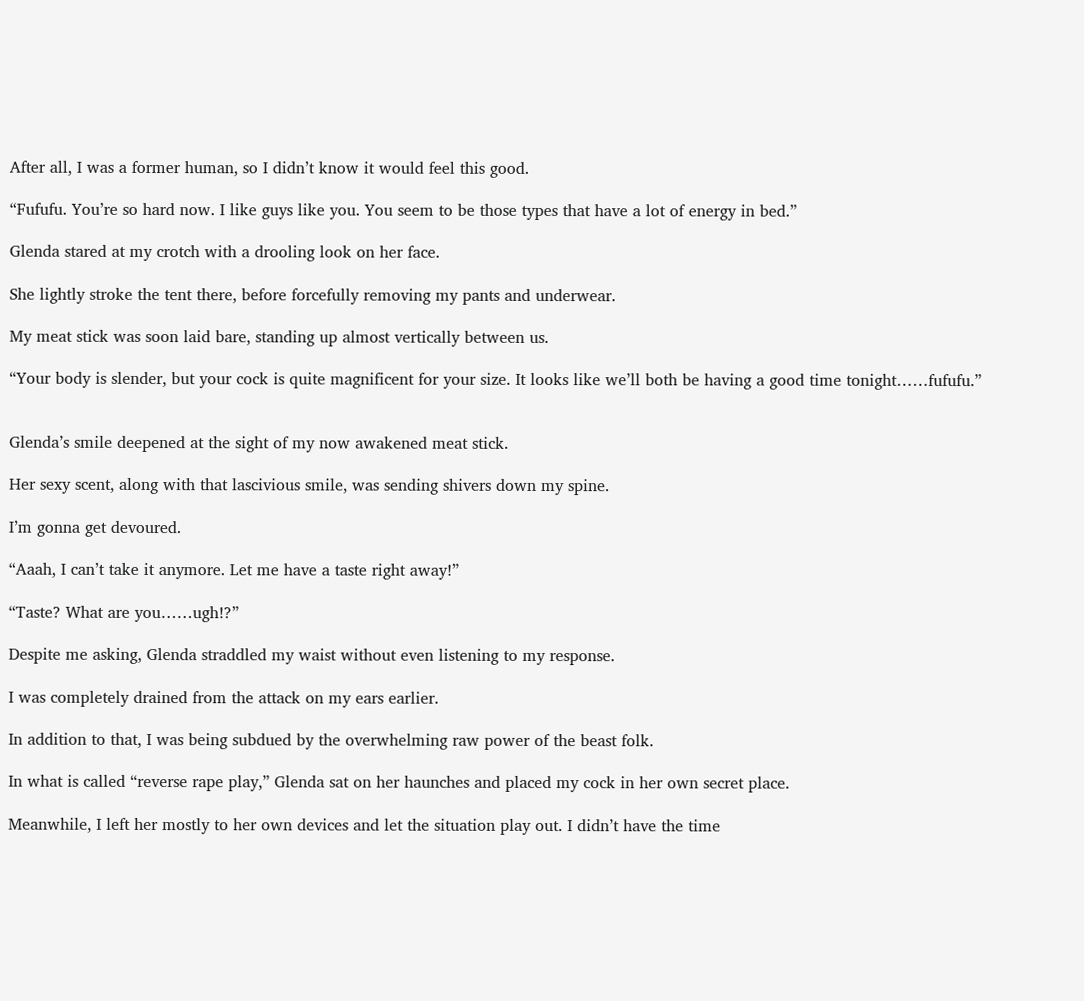After all, I was a former human, so I didn’t know it would feel this good.

“Fufufu. You’re so hard now. I like guys like you. You seem to be those types that have a lot of energy in bed.”

Glenda stared at my crotch with a drooling look on her face.

She lightly stroke the tent there, before forcefully removing my pants and underwear.

My meat stick was soon laid bare, standing up almost vertically between us.

“Your body is slender, but your cock is quite magnificent for your size. It looks like we’ll both be having a good time tonight……fufufu.”


Glenda’s smile deepened at the sight of my now awakened meat stick.

Her sexy scent, along with that lascivious smile, was sending shivers down my spine.

I’m gonna get devoured.

“Aaah, I can’t take it anymore. Let me have a taste right away!”

“Taste? What are you……ugh!?”

Despite me asking, Glenda straddled my waist without even listening to my response.

I was completely drained from the attack on my ears earlier.

In addition to that, I was being subdued by the overwhelming raw power of the beast folk.

In what is called “reverse rape play,” Glenda sat on her haunches and placed my cock in her own secret place.

Meanwhile, I left her mostly to her own devices and let the situation play out. I didn’t have the time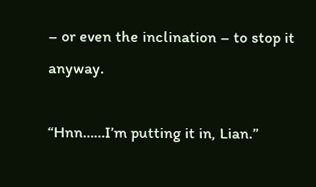– or even the inclination – to stop it anyway.

“Hnn……I’m putting it in, Lian.”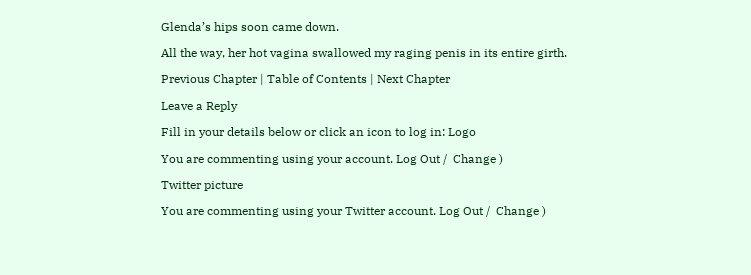Glenda’s hips soon came down.

All the way, her hot vagina swallowed my raging penis in its entire girth.

Previous Chapter | Table of Contents | Next Chapter

Leave a Reply

Fill in your details below or click an icon to log in: Logo

You are commenting using your account. Log Out /  Change )

Twitter picture

You are commenting using your Twitter account. Log Out /  Change )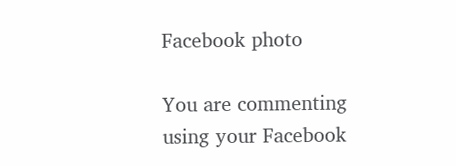Facebook photo

You are commenting using your Facebook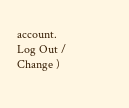account. Log Out /  Change )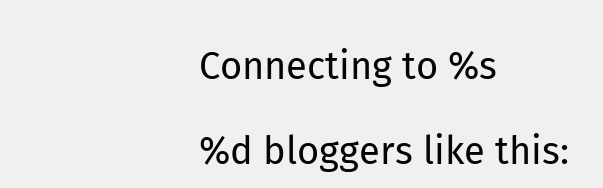Connecting to %s

%d bloggers like this: